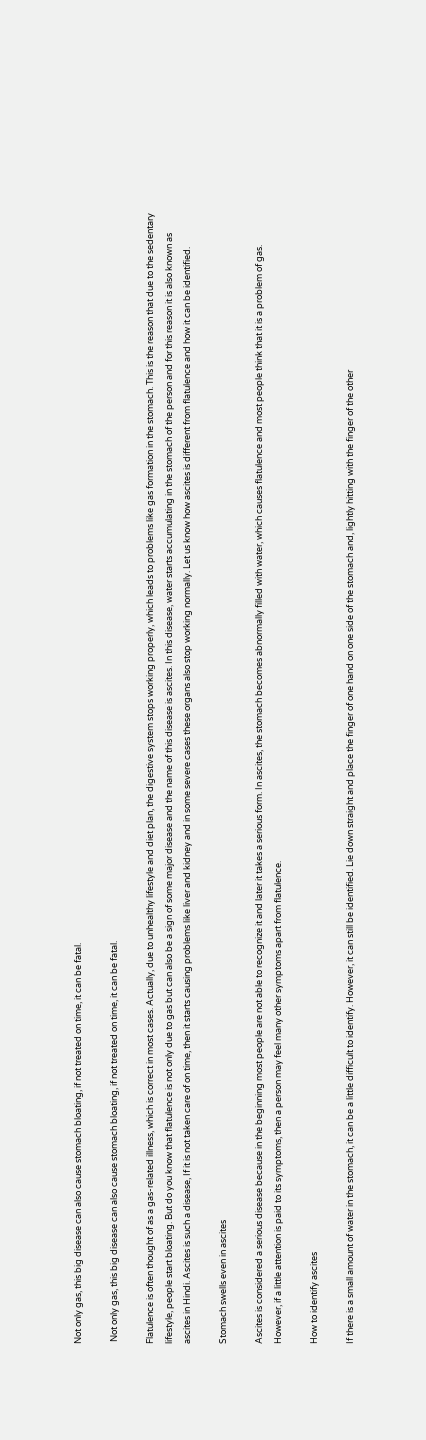Not only gas, this big disease can also cause stomach bloating, if not treated on time, it can be fatal.

 Not only gas, this big disease can also cause stomach bloating, if not treated on time, it can be fatal.

Flatulence is often thought of as a gas-related illness, which is correct in most cases. Actually, due to unhealthy lifestyle and diet plan, the digestive system stops working properly, which leads to problems like gas formation in the stomach. This is the reason that due to the sedentary lifestyle, people start bloating. But do you know that flatulence is not only due to gas but can also be a sign of some major disease and the name of this disease is ascites. In this disease, water starts accumulating in the stomach of the person and for this reason it is also known as ascites in Hindi. Ascites is such a disease, If it is not taken care of on time, then it starts causing problems like liver and kidney and in some severe cases these organs also stop working normally. Let us know how ascites is different from flatulence and how it can be identified.

Stomach swells even in ascites

Ascites is considered a serious disease because in the beginning most people are not able to recognize it and later it takes a serious form. In ascites, the stomach becomes abnormally filled with water, which causes flatulence and most people think that it is a problem of gas. However, if a little attention is paid to its symptoms, then a person may feel many other symptoms apart from flatulence.

How to identify ascites

If there is a small amount of water in the stomach, it can be a little difficult to identify. However, it can still be identified. Lie down straight and place the finger of one hand on one side of the stomach and, lightly hitting with the finger of the other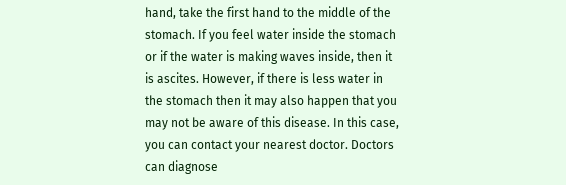hand, take the first hand to the middle of the stomach. If you feel water inside the stomach or if the water is making waves inside, then it is ascites. However, if there is less water in the stomach then it may also happen that you may not be aware of this disease. In this case, you can contact your nearest doctor. Doctors can diagnose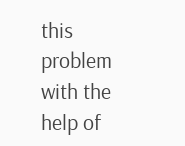this problem with the help of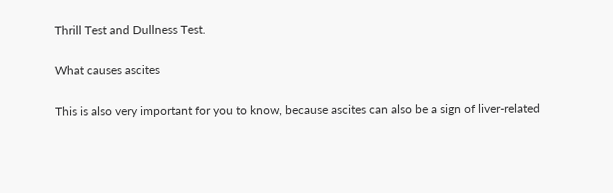Thrill Test and Dullness Test.

What causes ascites

This is also very important for you to know, because ascites can also be a sign of liver-related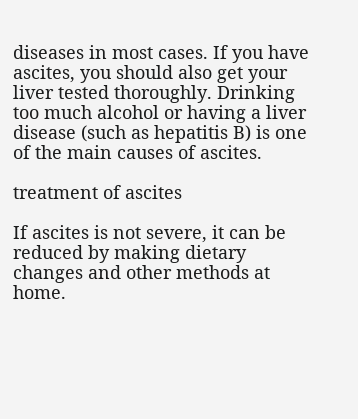diseases in most cases. If you have ascites, you should also get your liver tested thoroughly. Drinking too much alcohol or having a liver disease (such as hepatitis B) is one of the main causes of ascites.

treatment of ascites

If ascites is not severe, it can be reduced by making dietary changes and other methods at home.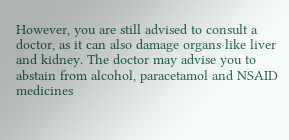However, you are still advised to consult a doctor, as it can also damage organs like liver and kidney. The doctor may advise you to abstain from alcohol, paracetamol and NSAID medicines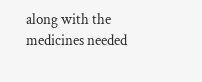along with the medicines needed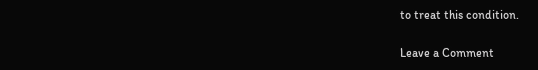to treat this condition.

Leave a Comment